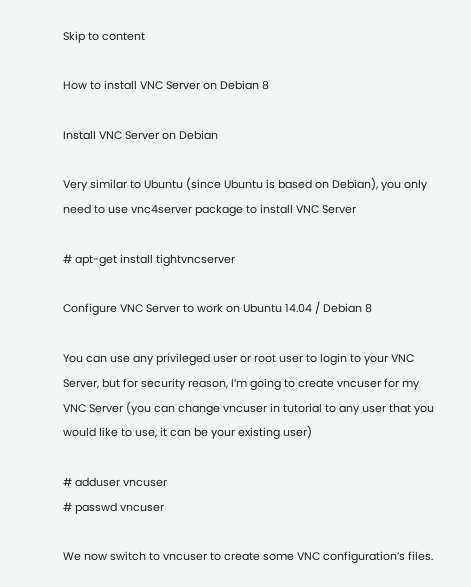Skip to content

How to install VNC Server on Debian 8

Install VNC Server on Debian

Very similar to Ubuntu (since Ubuntu is based on Debian), you only need to use vnc4server package to install VNC Server

# apt-get install tightvncserver

Configure VNC Server to work on Ubuntu 14.04 / Debian 8

You can use any privileged user or root user to login to your VNC Server, but for security reason, I’m going to create vncuser for my VNC Server (you can change vncuser in tutorial to any user that you would like to use, it can be your existing user)

# adduser vncuser
# passwd vncuser

We now switch to vncuser to create some VNC configuration’s files.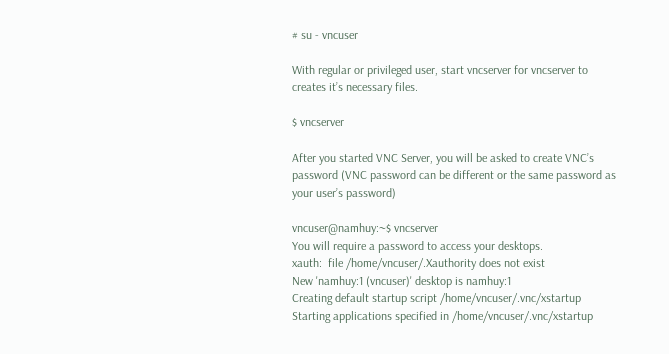# su - vncuser

With regular or privileged user, start vncserver for vncserver to creates it’s necessary files.

$ vncserver

After you started VNC Server, you will be asked to create VNC’s password (VNC password can be different or the same password as your user’s password)

vncuser@namhuy:~$ vncserver
You will require a password to access your desktops.
xauth:  file /home/vncuser/.Xauthority does not exist
New 'namhuy:1 (vncuser)' desktop is namhuy:1
Creating default startup script /home/vncuser/.vnc/xstartup
Starting applications specified in /home/vncuser/.vnc/xstartup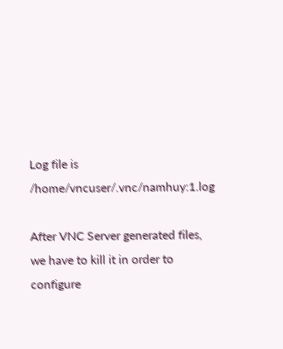Log file is /home/vncuser/.vnc/namhuy:1.log

After VNC Server generated files, we have to kill it in order to configure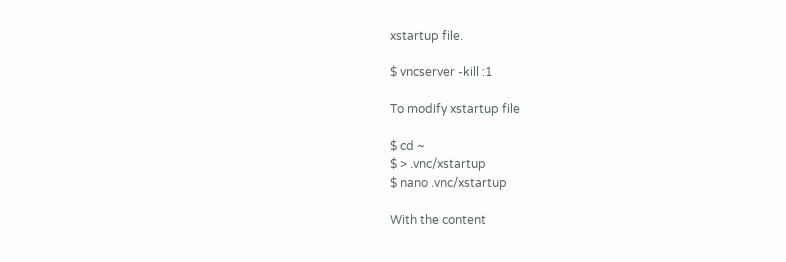xstartup file.

$ vncserver -kill :1

To modify xstartup file

$ cd ~
$ > .vnc/xstartup
$ nano .vnc/xstartup

With the content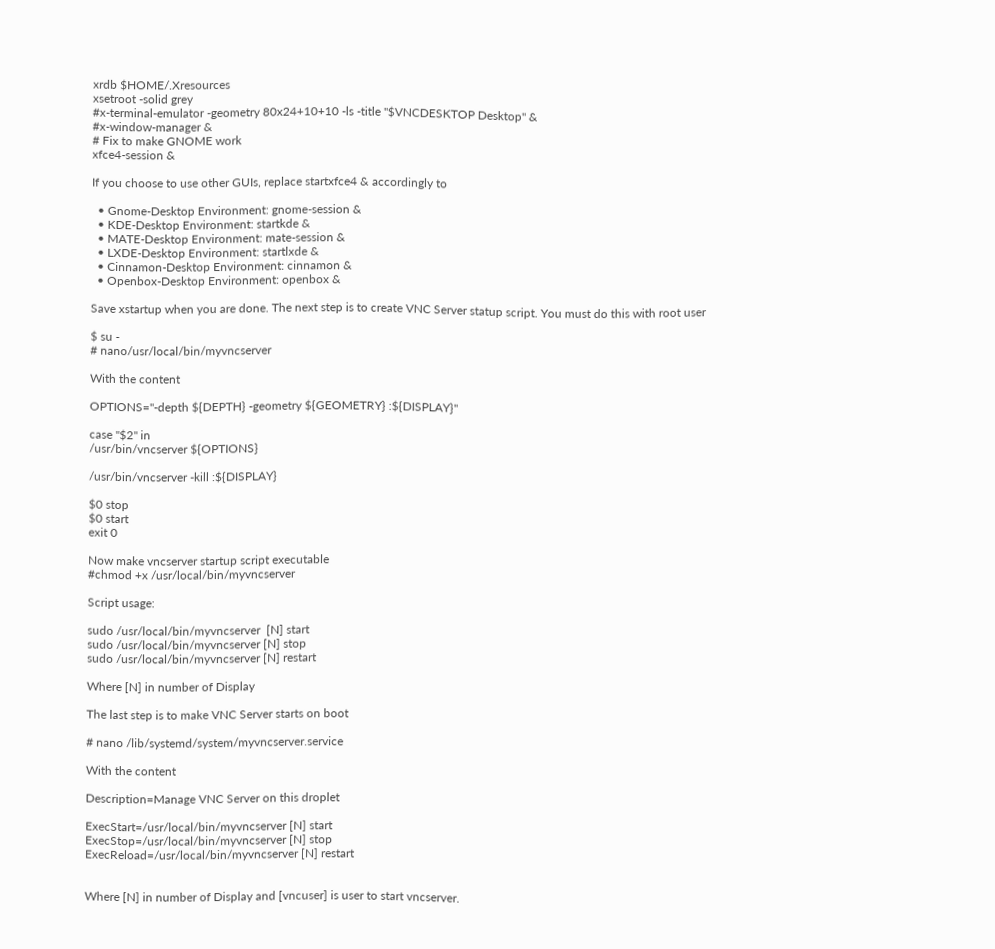xrdb $HOME/.Xresources
xsetroot -solid grey
#x-terminal-emulator -geometry 80x24+10+10 -ls -title "$VNCDESKTOP Desktop" &
#x-window-manager &
# Fix to make GNOME work
xfce4-session &

If you choose to use other GUIs, replace startxfce4 & accordingly to

  • Gnome-Desktop Environment: gnome-session &
  • KDE-Desktop Environment: startkde &
  • MATE-Desktop Environment: mate-session &
  • LXDE-Desktop Environment: startlxde &
  • Cinnamon-Desktop Environment: cinnamon &
  • Openbox-Desktop Environment: openbox &

Save xstartup when you are done. The next step is to create VNC Server statup script. You must do this with root user

$ su -
# nano/usr/local/bin/myvncserver

With the content

OPTIONS="-depth ${DEPTH} -geometry ${GEOMETRY} :${DISPLAY}"

case "$2" in
/usr/bin/vncserver ${OPTIONS}

/usr/bin/vncserver -kill :${DISPLAY}

$0 stop
$0 start
exit 0

Now make vncserver startup script executable
#chmod +x /usr/local/bin/myvncserver

Script usage:

sudo /usr/local/bin/myvncserver  [N] start
sudo /usr/local/bin/myvncserver [N] stop
sudo /usr/local/bin/myvncserver [N] restart

Where [N] in number of Display

The last step is to make VNC Server starts on boot

# nano /lib/systemd/system/myvncserver.service

With the content

Description=Manage VNC Server on this droplet

ExecStart=/usr/local/bin/myvncserver [N] start
ExecStop=/usr/local/bin/myvncserver [N] stop
ExecReload=/usr/local/bin/myvncserver [N] restart


Where [N] in number of Display and [vncuser] is user to start vncserver.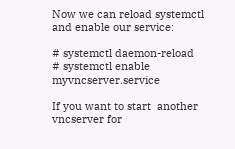Now we can reload systemctl and enable our service:

# systemctl daemon-reload
# systemctl enable myvncserver.service

If you want to start  another vncserver for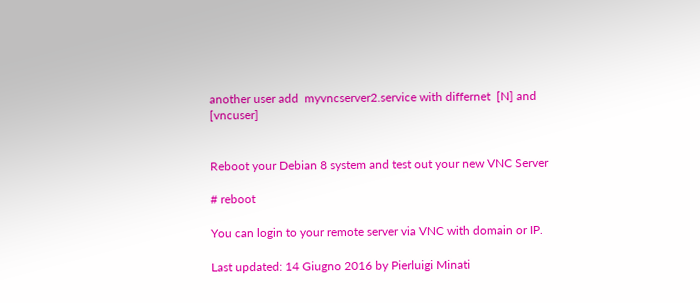another user add  myvncserver2.service with differnet  [N] and [vncuser]


Reboot your Debian 8 system and test out your new VNC Server

# reboot

You can login to your remote server via VNC with domain or IP.

Last updated: 14 Giugno 2016 by Pierluigi Minati